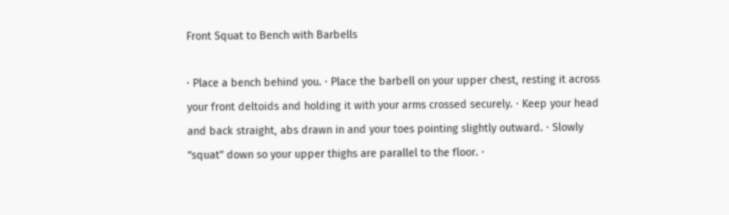Front Squat to Bench with Barbells

· Place a bench behind you. · Place the barbell on your upper chest, resting it across your front deltoids and holding it with your arms crossed securely. · Keep your head and back straight, abs drawn in and your toes pointing slightly outward. · Slowly “squat” down so your upper thighs are parallel to the floor. ·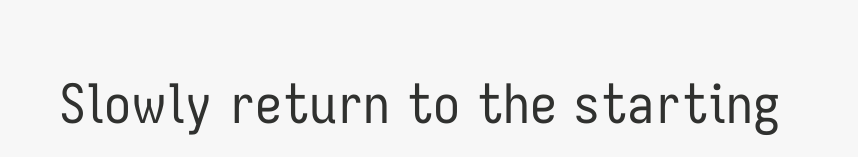Slowly return to the starting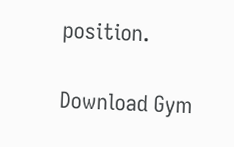position.

Download Gym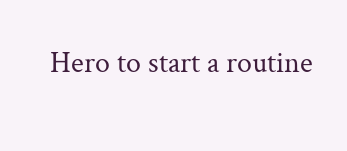Hero to start a routine